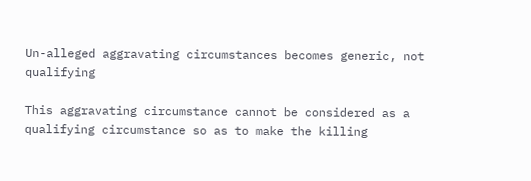Un-alleged aggravating circumstances becomes generic, not qualifying

This aggravating circumstance cannot be considered as a qualifying circumstance so as to make the killing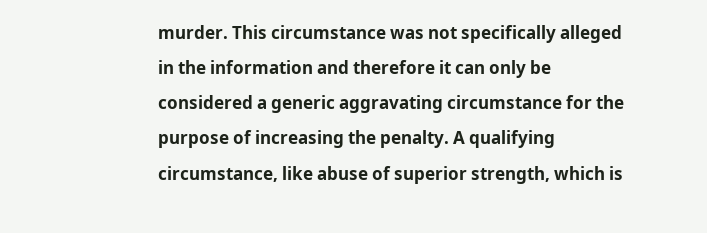murder. This circumstance was not specifically alleged in the information and therefore it can only be considered a generic aggravating circumstance for the purpose of increasing the penalty. A qualifying circumstance, like abuse of superior strength, which is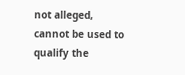not alleged, cannot be used to qualify the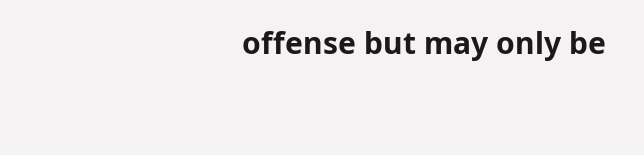offense but may only be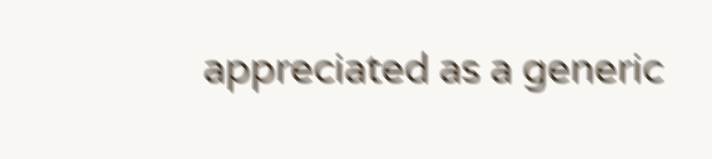appreciated as a generic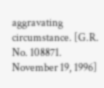aggravating circumstance. [G.R. No. 108871. November 19, 1996]